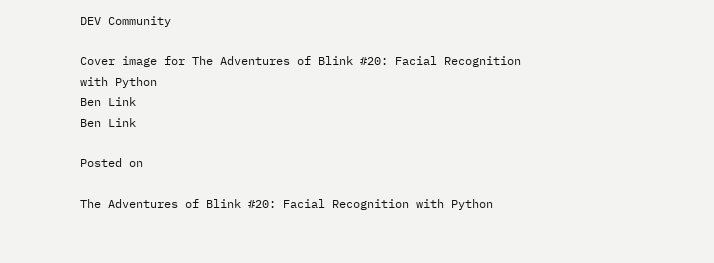DEV Community

Cover image for The Adventures of Blink #20: Facial Recognition with Python
Ben Link
Ben Link

Posted on

The Adventures of Blink #20: Facial Recognition with Python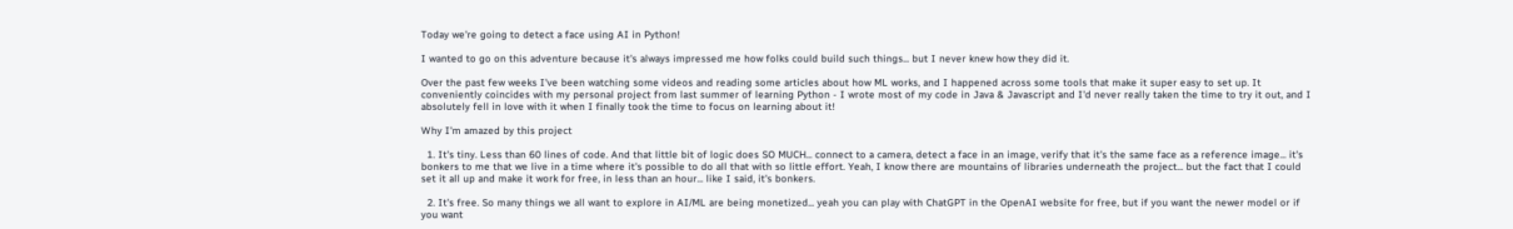Today we're going to detect a face using AI in Python!

I wanted to go on this adventure because it's always impressed me how folks could build such things... but I never knew how they did it.

Over the past few weeks I've been watching some videos and reading some articles about how ML works, and I happened across some tools that make it super easy to set up. It conveniently coincides with my personal project from last summer of learning Python - I wrote most of my code in Java & Javascript and I'd never really taken the time to try it out, and I absolutely fell in love with it when I finally took the time to focus on learning about it!

Why I'm amazed by this project

  1. It's tiny. Less than 60 lines of code. And that little bit of logic does SO MUCH... connect to a camera, detect a face in an image, verify that it's the same face as a reference image... it's bonkers to me that we live in a time where it's possible to do all that with so little effort. Yeah, I know there are mountains of libraries underneath the project... but the fact that I could set it all up and make it work for free, in less than an hour... like I said, it's bonkers.

  2. It's free. So many things we all want to explore in AI/ML are being monetized... yeah you can play with ChatGPT in the OpenAI website for free, but if you want the newer model or if you want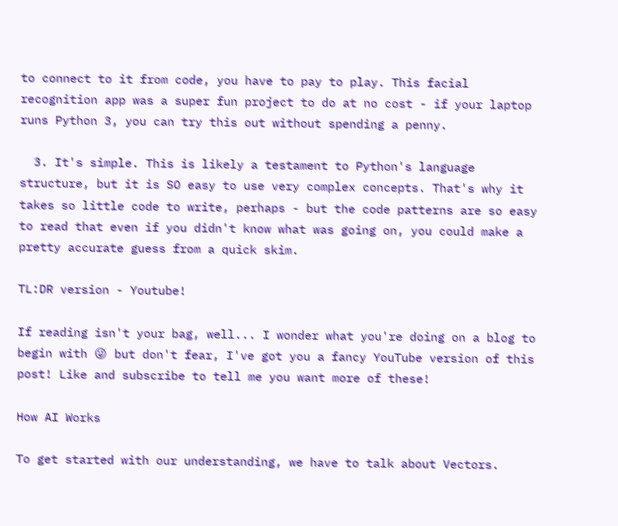to connect to it from code, you have to pay to play. This facial recognition app was a super fun project to do at no cost - if your laptop runs Python 3, you can try this out without spending a penny.

  3. It's simple. This is likely a testament to Python's language structure, but it is SO easy to use very complex concepts. That's why it takes so little code to write, perhaps - but the code patterns are so easy to read that even if you didn't know what was going on, you could make a pretty accurate guess from a quick skim.

TL:DR version - Youtube!

If reading isn't your bag, well... I wonder what you're doing on a blog to begin with 😜 but don't fear, I've got you a fancy YouTube version of this post! Like and subscribe to tell me you want more of these!

How AI Works

To get started with our understanding, we have to talk about Vectors.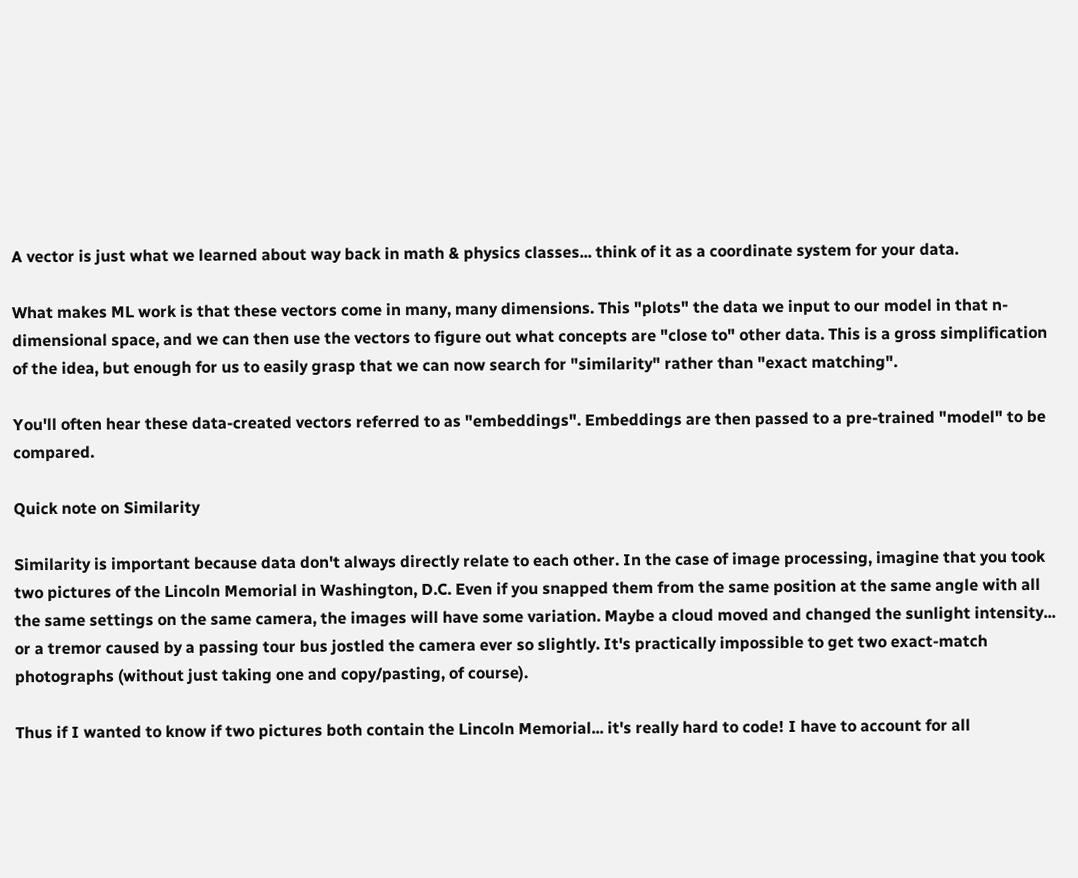A vector is just what we learned about way back in math & physics classes... think of it as a coordinate system for your data.

What makes ML work is that these vectors come in many, many dimensions. This "plots" the data we input to our model in that n-dimensional space, and we can then use the vectors to figure out what concepts are "close to" other data. This is a gross simplification of the idea, but enough for us to easily grasp that we can now search for "similarity" rather than "exact matching".

You'll often hear these data-created vectors referred to as "embeddings". Embeddings are then passed to a pre-trained "model" to be compared.

Quick note on Similarity

Similarity is important because data don't always directly relate to each other. In the case of image processing, imagine that you took two pictures of the Lincoln Memorial in Washington, D.C. Even if you snapped them from the same position at the same angle with all the same settings on the same camera, the images will have some variation. Maybe a cloud moved and changed the sunlight intensity... or a tremor caused by a passing tour bus jostled the camera ever so slightly. It's practically impossible to get two exact-match photographs (without just taking one and copy/pasting, of course).

Thus if I wanted to know if two pictures both contain the Lincoln Memorial... it's really hard to code! I have to account for all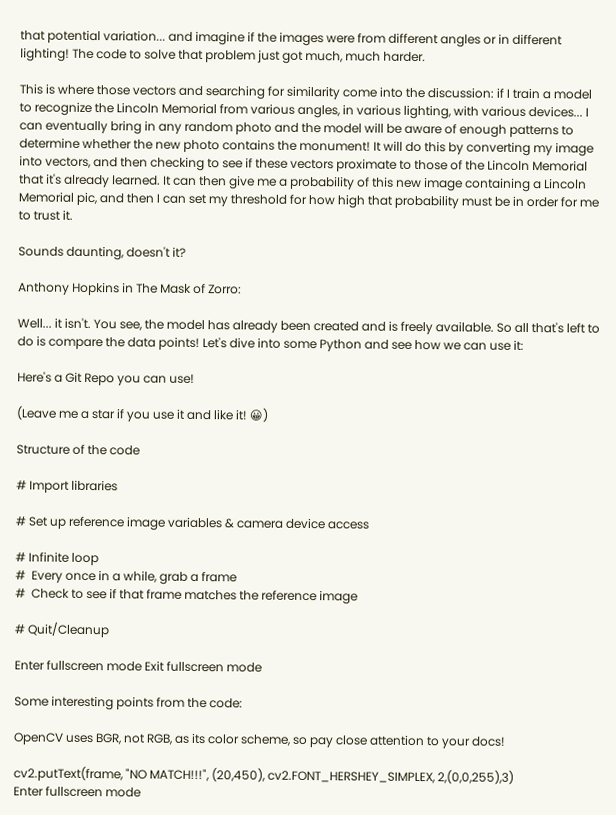that potential variation... and imagine if the images were from different angles or in different lighting! The code to solve that problem just got much, much harder.

This is where those vectors and searching for similarity come into the discussion: if I train a model to recognize the Lincoln Memorial from various angles, in various lighting, with various devices... I can eventually bring in any random photo and the model will be aware of enough patterns to determine whether the new photo contains the monument! It will do this by converting my image into vectors, and then checking to see if these vectors proximate to those of the Lincoln Memorial that it's already learned. It can then give me a probability of this new image containing a Lincoln Memorial pic, and then I can set my threshold for how high that probability must be in order for me to trust it.

Sounds daunting, doesn't it?

Anthony Hopkins in The Mask of Zorro:

Well... it isn't. You see, the model has already been created and is freely available. So all that's left to do is compare the data points! Let's dive into some Python and see how we can use it:

Here's a Git Repo you can use!

(Leave me a star if you use it and like it! 😀)

Structure of the code

# Import libraries

# Set up reference image variables & camera device access

# Infinite loop
#  Every once in a while, grab a frame
#  Check to see if that frame matches the reference image

# Quit/Cleanup

Enter fullscreen mode Exit fullscreen mode

Some interesting points from the code:

OpenCV uses BGR, not RGB, as its color scheme, so pay close attention to your docs!

cv2.putText(frame, "NO MATCH!!!", (20,450), cv2.FONT_HERSHEY_SIMPLEX, 2,(0,0,255),3)
Enter fullscreen mode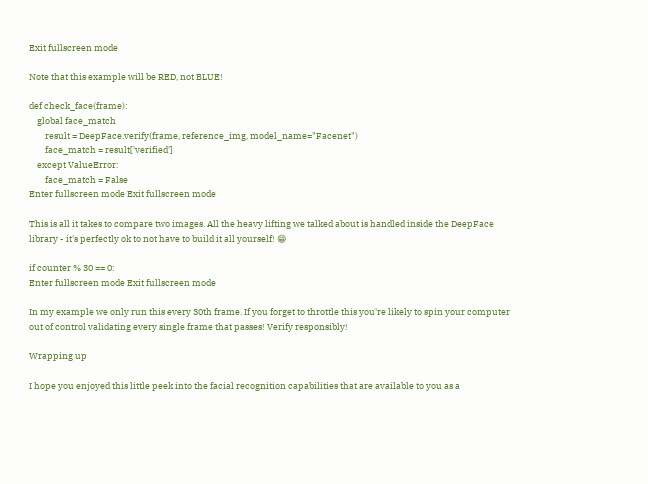Exit fullscreen mode

Note that this example will be RED, not BLUE!

def check_face(frame):
    global face_match
        result = DeepFace.verify(frame, reference_img, model_name="Facenet")
        face_match = result['verified']
    except ValueError:
        face_match = False
Enter fullscreen mode Exit fullscreen mode

This is all it takes to compare two images. All the heavy lifting we talked about is handled inside the DeepFace library - it's perfectly ok to not have to build it all yourself! 😁

if counter % 30 == 0:
Enter fullscreen mode Exit fullscreen mode

In my example we only run this every 30th frame. If you forget to throttle this you're likely to spin your computer out of control validating every single frame that passes! Verify responsibly!

Wrapping up

I hope you enjoyed this little peek into the facial recognition capabilities that are available to you as a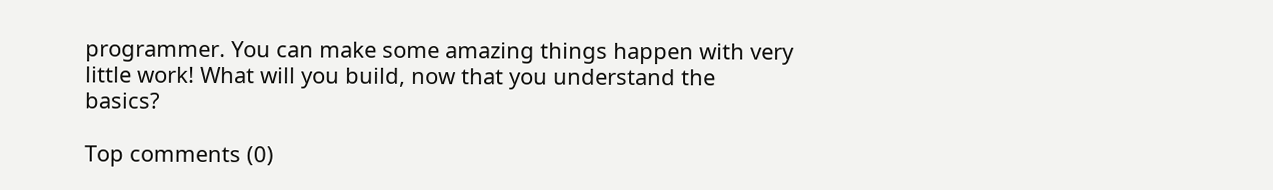programmer. You can make some amazing things happen with very little work! What will you build, now that you understand the basics?

Top comments (0)